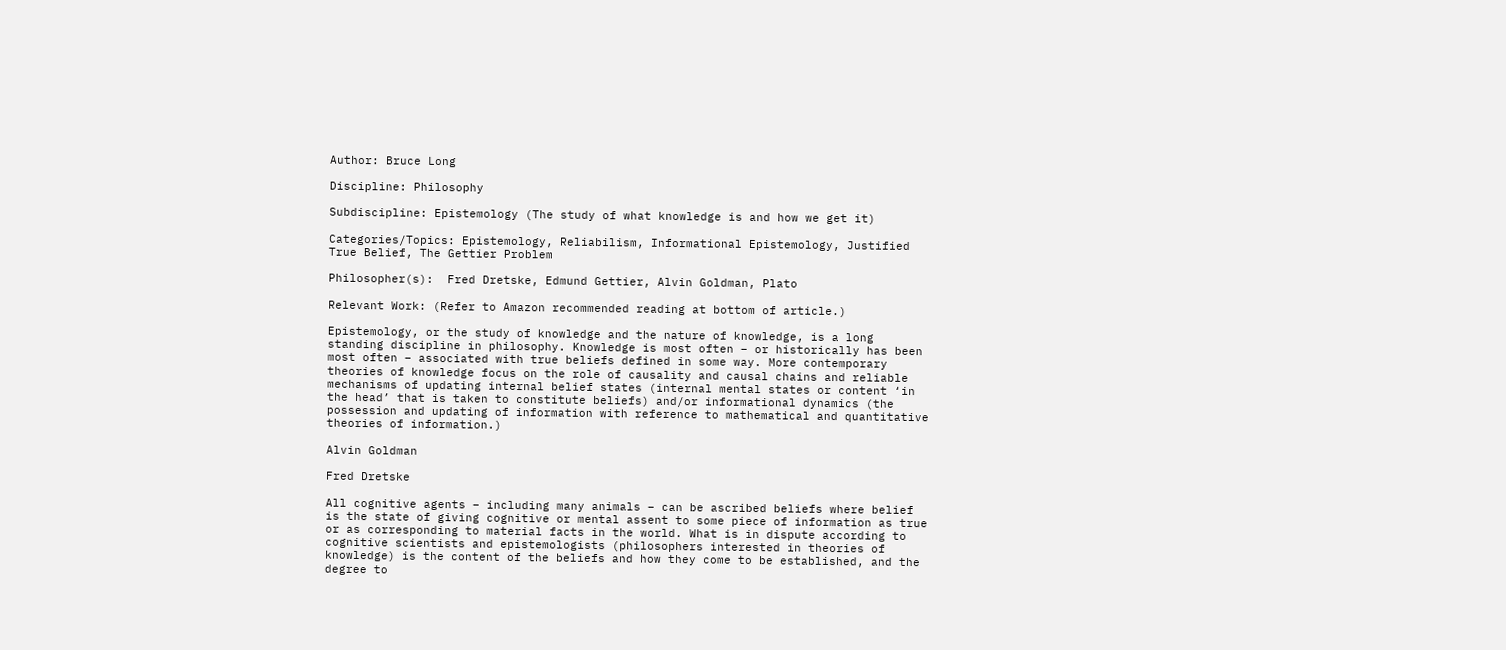Author: Bruce Long

Discipline: Philosophy

Subdiscipline: Epistemology (The study of what knowledge is and how we get it)

Categories/Topics: Epistemology, Reliabilism, Informational Epistemology, Justified True Belief, The Gettier Problem

Philosopher(s):  Fred Dretske, Edmund Gettier, Alvin Goldman, Plato

Relevant Work: (Refer to Amazon recommended reading at bottom of article.)

Epistemology, or the study of knowledge and the nature of knowledge, is a long standing discipline in philosophy. Knowledge is most often – or historically has been most often – associated with true beliefs defined in some way. More contemporary theories of knowledge focus on the role of causality and causal chains and reliable mechanisms of updating internal belief states (internal mental states or content ‘in the head’ that is taken to constitute beliefs) and/or informational dynamics (the possession and updating of information with reference to mathematical and quantitative theories of information.)

Alvin Goldman

Fred Dretske

All cognitive agents – including many animals – can be ascribed beliefs where belief is the state of giving cognitive or mental assent to some piece of information as true or as corresponding to material facts in the world. What is in dispute according to cognitive scientists and epistemologists (philosophers interested in theories of knowledge) is the content of the beliefs and how they come to be established, and the degree to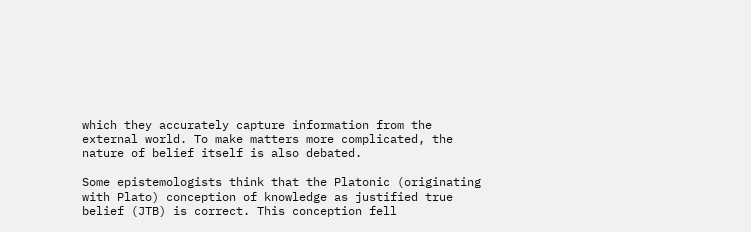which they accurately capture information from the external world. To make matters more complicated, the nature of belief itself is also debated.

Some epistemologists think that the Platonic (originating with Plato) conception of knowledge as justified true belief (JTB) is correct. This conception fell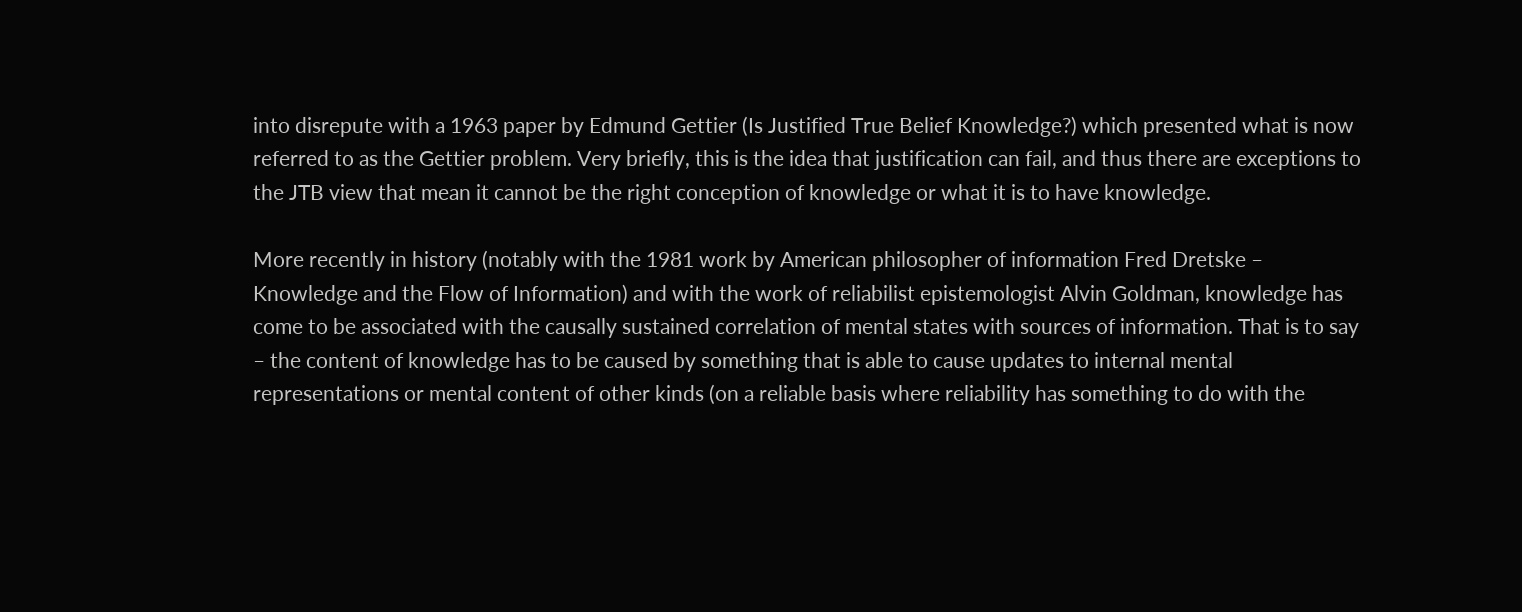into disrepute with a 1963 paper by Edmund Gettier (Is Justified True Belief Knowledge?) which presented what is now referred to as the Gettier problem. Very briefly, this is the idea that justification can fail, and thus there are exceptions to the JTB view that mean it cannot be the right conception of knowledge or what it is to have knowledge.

More recently in history (notably with the 1981 work by American philosopher of information Fred Dretske – Knowledge and the Flow of Information) and with the work of reliabilist epistemologist Alvin Goldman, knowledge has come to be associated with the causally sustained correlation of mental states with sources of information. That is to say – the content of knowledge has to be caused by something that is able to cause updates to internal mental representations or mental content of other kinds (on a reliable basis where reliability has something to do with the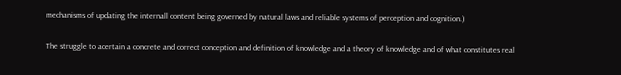mechanisms of updating the internall content being governed by natural laws and reliable systems of perception and cognition.)

The struggle to acertain a concrete and correct conception and definition of knowledge and a theory of knowledge and of what constitutes real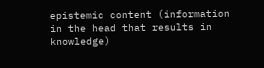epistemic content (information in the head that results in knowledge)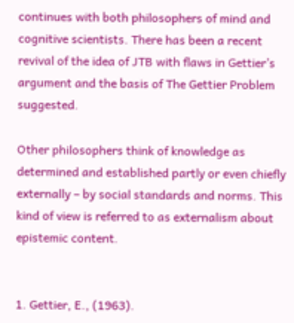continues with both philosophers of mind and cognitive scientists. There has been a recent revival of the idea of JTB with flaws in Gettier’s argument and the basis of The Gettier Problem suggested.

Other philosophers think of knowledge as determined and established partly or even chiefly externally – by social standards and norms. This kind of view is referred to as externalism about epistemic content.


1. Gettier, E., (1963).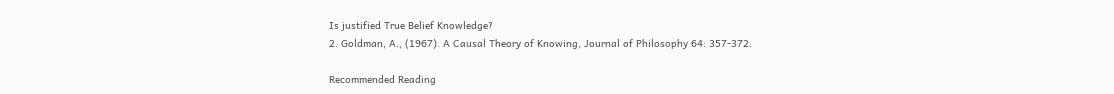Is justified True Belief Knowledge?
2. Goldman, A., (1967). A Causal Theory of Knowing, Journal of Philosophy 64: 357-372.

Recommended Reading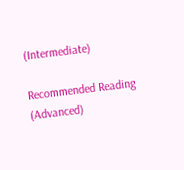(Intermediate)

Recommended Reading (Advanced)